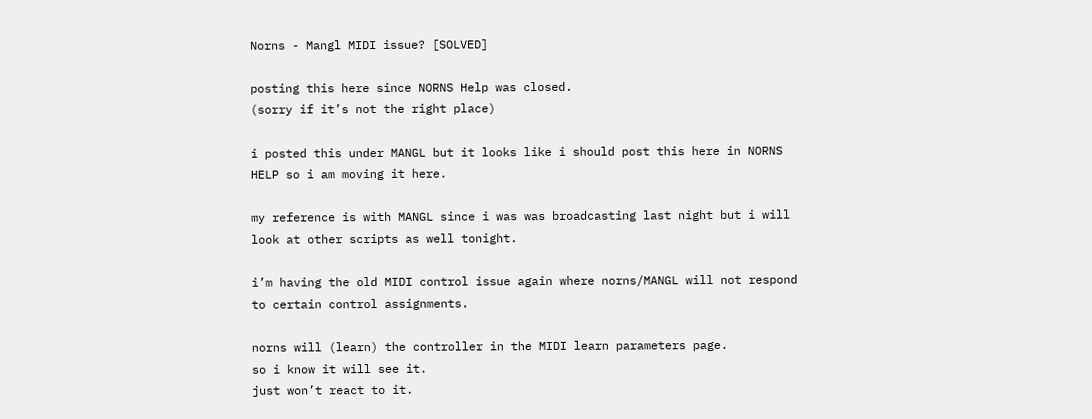Norns - Mangl MIDI issue? [SOLVED]

posting this here since NORNS Help was closed.
(sorry if it’s not the right place)

i posted this under MANGL but it looks like i should post this here in NORNS HELP so i am moving it here.

my reference is with MANGL since i was was broadcasting last night but i will look at other scripts as well tonight.

i’m having the old MIDI control issue again where norns/MANGL will not respond to certain control assignments.

norns will (learn) the controller in the MIDI learn parameters page.
so i know it will see it.
just won’t react to it.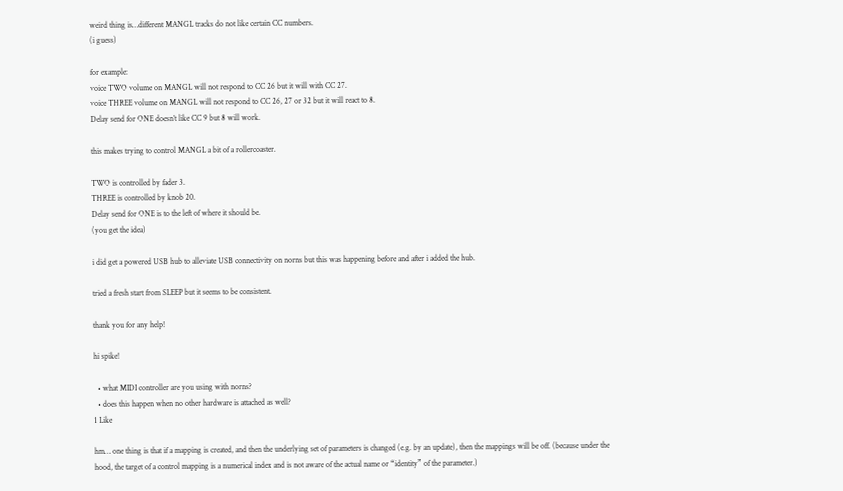weird thing is…different MANGL tracks do not like certain CC numbers.
(i guess)

for example:
voice TWO volume on MANGL will not respond to CC 26 but it will with CC 27.
voice THREE volume on MANGL will not respond to CC 26, 27 or 32 but it will react to 8.
Delay send for ONE doesn’t like CC 9 but 8 will work.

this makes trying to control MANGL a bit of a rollercoaster.

TWO is controlled by fader 3.
THREE is controlled by knob 20.
Delay send for ONE is to the left of where it should be.
(you get the idea)

i did get a powered USB hub to alleviate USB connectivity on norns but this was happening before and after i added the hub.

tried a fresh start from SLEEP but it seems to be consistent.

thank you for any help!

hi spike!

  • what MIDI controller are you using with norns?
  • does this happen when no other hardware is attached as well?
1 Like

hm… one thing is that if a mapping is created, and then the underlying set of parameters is changed (e.g. by an update), then the mappings will be off. (because under the hood, the target of a control mapping is a numerical index and is not aware of the actual name or “identity” of the parameter.)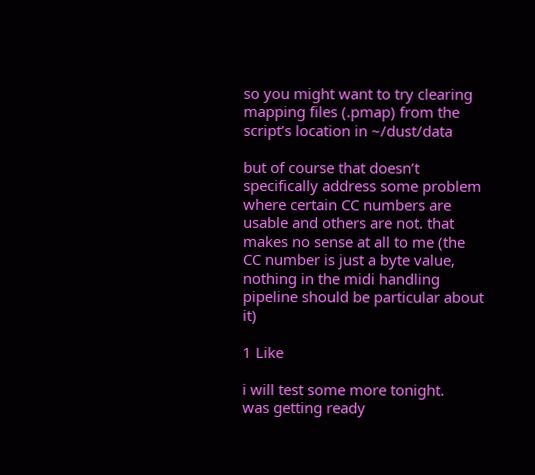so you might want to try clearing mapping files (.pmap) from the script’s location in ~/dust/data

but of course that doesn’t specifically address some problem where certain CC numbers are usable and others are not. that makes no sense at all to me (the CC number is just a byte value, nothing in the midi handling pipeline should be particular about it)

1 Like

i will test some more tonight.
was getting ready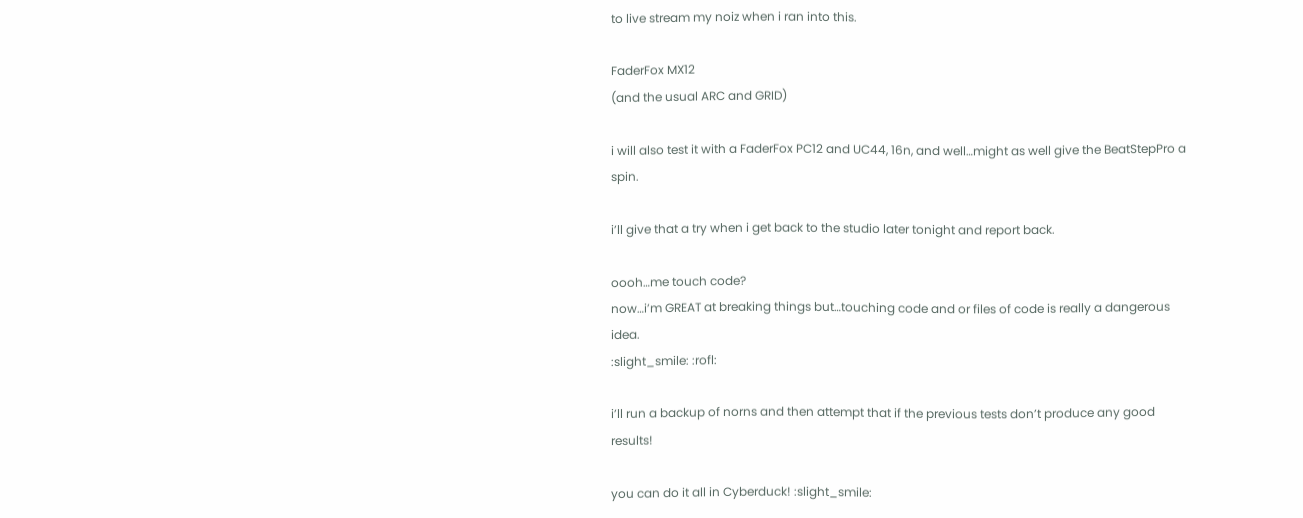to live stream my noiz when i ran into this.

FaderFox MX12
(and the usual ARC and GRID)

i will also test it with a FaderFox PC12 and UC44, 16n, and well…might as well give the BeatStepPro a spin.

i’ll give that a try when i get back to the studio later tonight and report back.

oooh…me touch code?
now…i’m GREAT at breaking things but…touching code and or files of code is really a dangerous idea.
:slight_smile: :rofl:

i’ll run a backup of norns and then attempt that if the previous tests don’t produce any good results!

you can do it all in Cyberduck! :slight_smile: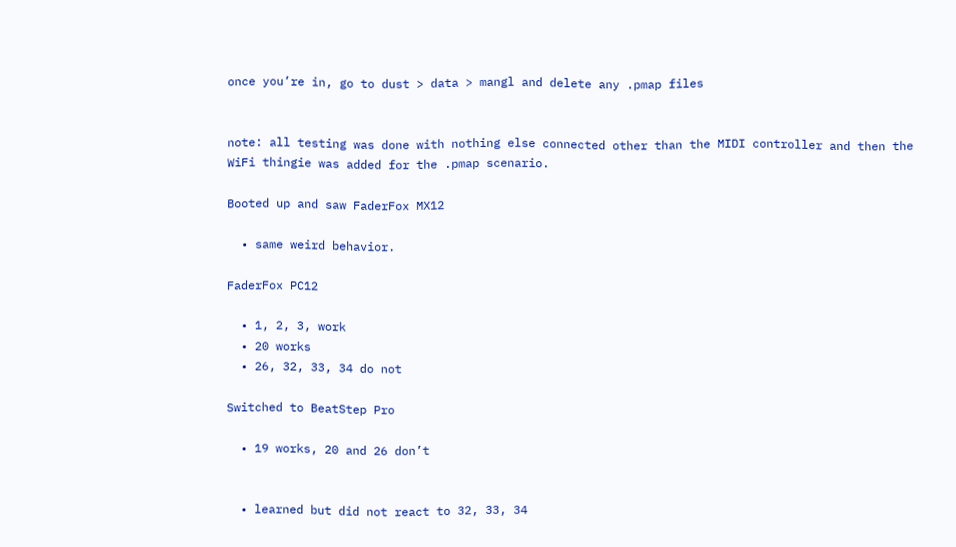once you’re in, go to dust > data > mangl and delete any .pmap files


note: all testing was done with nothing else connected other than the MIDI controller and then the WiFi thingie was added for the .pmap scenario.

Booted up and saw FaderFox MX12

  • same weird behavior.

FaderFox PC12

  • 1, 2, 3, work
  • 20 works
  • 26, 32, 33, 34 do not

Switched to BeatStep Pro

  • 19 works, 20 and 26 don’t


  • learned but did not react to 32, 33, 34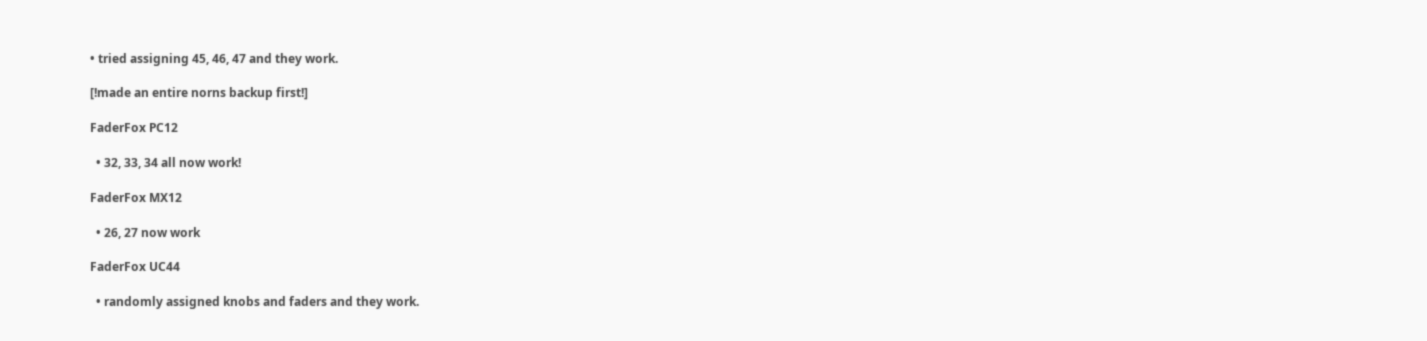• tried assigning 45, 46, 47 and they work.

[!made an entire norns backup first!]

FaderFox PC12

  • 32, 33, 34 all now work!

FaderFox MX12

  • 26, 27 now work

FaderFox UC44

  • randomly assigned knobs and faders and they work.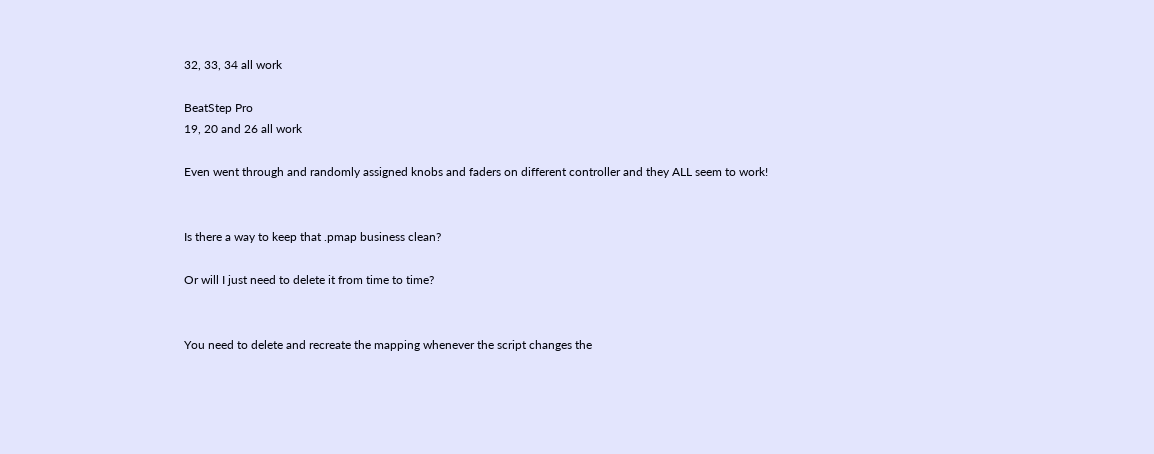32, 33, 34 all work

BeatStep Pro
19, 20 and 26 all work

Even went through and randomly assigned knobs and faders on different controller and they ALL seem to work!


Is there a way to keep that .pmap business clean?

Or will I just need to delete it from time to time?


You need to delete and recreate the mapping whenever the script changes the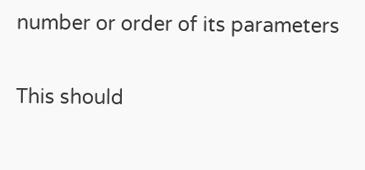number or order of its parameters

This should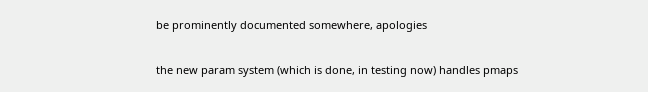be prominently documented somewhere, apologies


the new param system (which is done, in testing now) handles pmaps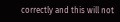correctly and this will not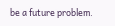be a future problem.